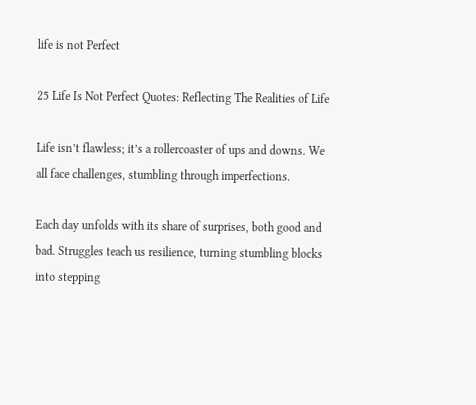life is not Perfect

25 Life Is Not Perfect Quotes: Reflecting The Realities of Life

Life isn’t flawless; it’s a rollercoaster of ups and downs. We all face challenges, stumbling through imperfections.

Each day unfolds with its share of surprises, both good and bad. Struggles teach us resilience, turning stumbling blocks into stepping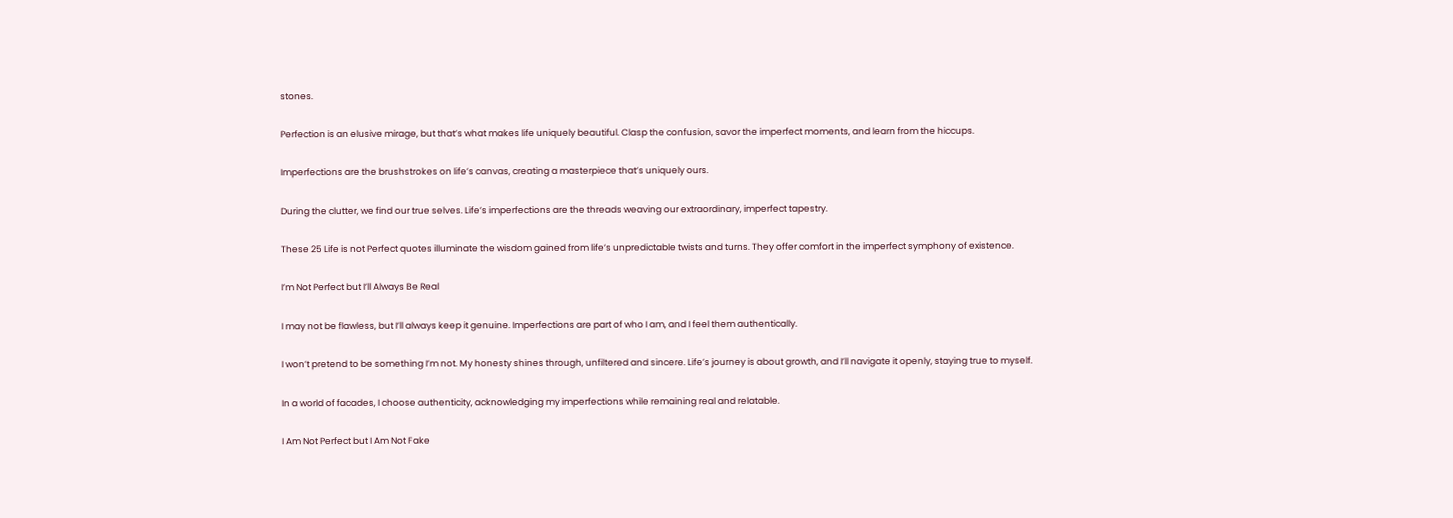stones.

Perfection is an elusive mirage, but that’s what makes life uniquely beautiful. Clasp the confusion, savor the imperfect moments, and learn from the hiccups.

Imperfections are the brushstrokes on life’s canvas, creating a masterpiece that’s uniquely ours.

During the clutter, we find our true selves. Life’s imperfections are the threads weaving our extraordinary, imperfect tapestry.

These 25 Life is not Perfect quotes illuminate the wisdom gained from life’s unpredictable twists and turns. They offer comfort in the imperfect symphony of existence.

I’m Not Perfect but I’ll Always Be Real

I may not be flawless, but I’ll always keep it genuine. Imperfections are part of who I am, and I feel them authentically.

I won’t pretend to be something I’m not. My honesty shines through, unfiltered and sincere. Life’s journey is about growth, and I’ll navigate it openly, staying true to myself.

In a world of facades, I choose authenticity, acknowledging my imperfections while remaining real and relatable.

I Am Not Perfect but I Am Not Fake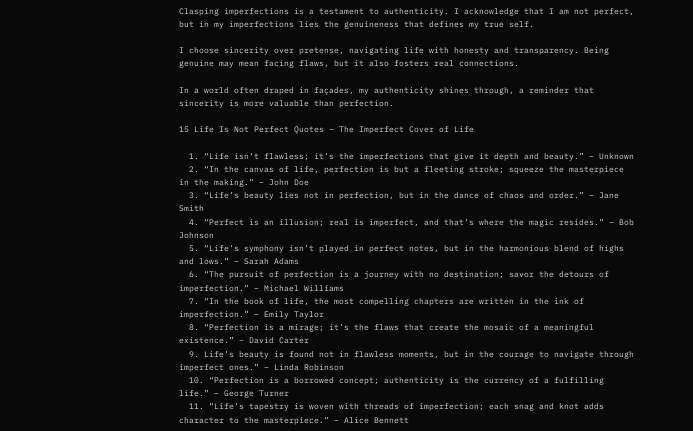Clasping imperfections is a testament to authenticity. I acknowledge that I am not perfect, but in my imperfections lies the genuineness that defines my true self.

I choose sincerity over pretense, navigating life with honesty and transparency. Being genuine may mean facing flaws, but it also fosters real connections.

In a world often draped in façades, my authenticity shines through, a reminder that sincerity is more valuable than perfection.

15 Life Is Not Perfect Quotes – The Imperfect Cover of Life

  1. “Life isn’t flawless; it’s the imperfections that give it depth and beauty.” – Unknown
  2. “In the canvas of life, perfection is but a fleeting stroke; squeeze the masterpiece in the making.” – John Doe
  3. “Life’s beauty lies not in perfection, but in the dance of chaos and order.” – Jane Smith
  4. “Perfect is an illusion; real is imperfect, and that’s where the magic resides.” – Bob Johnson
  5. “Life’s symphony isn’t played in perfect notes, but in the harmonious blend of highs and lows.” – Sarah Adams
  6. “The pursuit of perfection is a journey with no destination; savor the detours of imperfection.” – Michael Williams
  7. “In the book of life, the most compelling chapters are written in the ink of imperfection.” – Emily Taylor
  8. “Perfection is a mirage; it’s the flaws that create the mosaic of a meaningful existence.” – David Carter
  9. Life’s beauty is found not in flawless moments, but in the courage to navigate through imperfect ones.” – Linda Robinson
  10. “Perfection is a borrowed concept; authenticity is the currency of a fulfilling life.” – George Turner
  11. “Life’s tapestry is woven with threads of imperfection; each snag and knot adds character to the masterpiece.” – Alice Bennett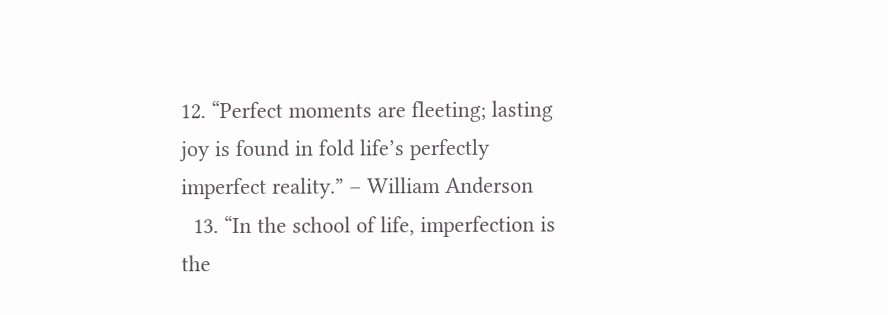12. “Perfect moments are fleeting; lasting joy is found in fold life’s perfectly imperfect reality.” – William Anderson
  13. “In the school of life, imperfection is the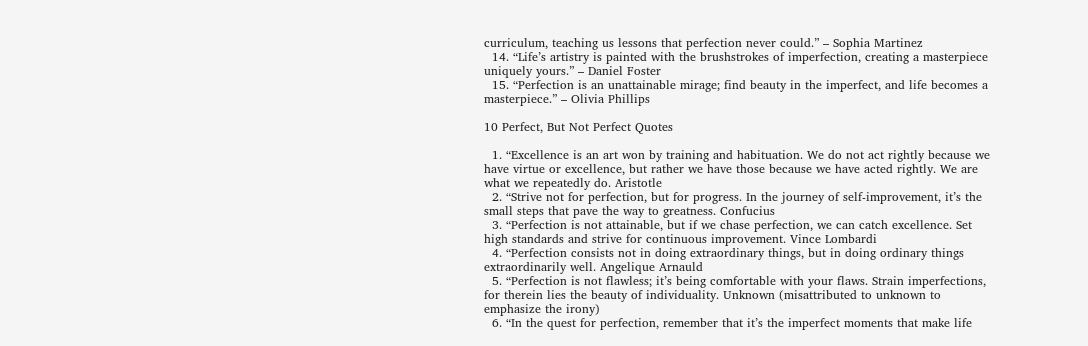curriculum, teaching us lessons that perfection never could.” – Sophia Martinez
  14. “Life’s artistry is painted with the brushstrokes of imperfection, creating a masterpiece uniquely yours.” – Daniel Foster
  15. “Perfection is an unattainable mirage; find beauty in the imperfect, and life becomes a masterpiece.” – Olivia Phillips

10 Perfect, But Not Perfect Quotes

  1. “Excellence is an art won by training and habituation. We do not act rightly because we have virtue or excellence, but rather we have those because we have acted rightly. We are what we repeatedly do. Aristotle
  2. “Strive not for perfection, but for progress. In the journey of self-improvement, it’s the small steps that pave the way to greatness. Confucius
  3. “Perfection is not attainable, but if we chase perfection, we can catch excellence. Set high standards and strive for continuous improvement. Vince Lombardi
  4. “Perfection consists not in doing extraordinary things, but in doing ordinary things extraordinarily well. Angelique Arnauld
  5. “Perfection is not flawless; it’s being comfortable with your flaws. Strain imperfections, for therein lies the beauty of individuality. Unknown (misattributed to unknown to emphasize the irony)
  6. “In the quest for perfection, remember that it’s the imperfect moments that make life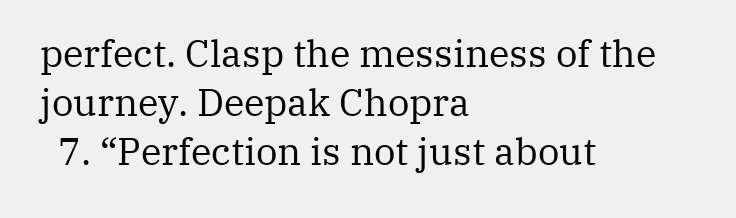perfect. Clasp the messiness of the journey. Deepak Chopra
  7. “Perfection is not just about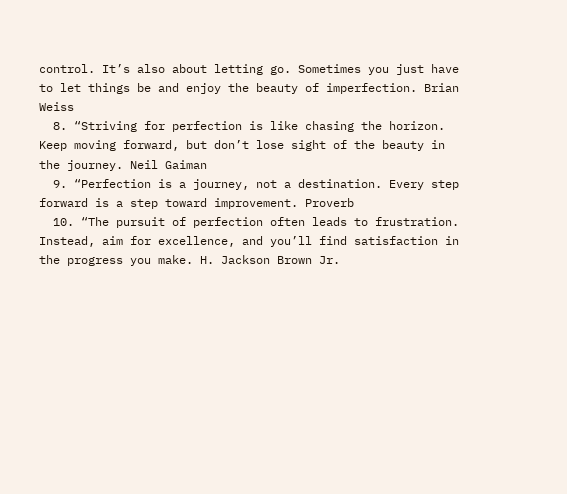control. It’s also about letting go. Sometimes you just have to let things be and enjoy the beauty of imperfection. Brian Weiss
  8. “Striving for perfection is like chasing the horizon. Keep moving forward, but don’t lose sight of the beauty in the journey. Neil Gaiman
  9. “Perfection is a journey, not a destination. Every step forward is a step toward improvement. Proverb
  10. “The pursuit of perfection often leads to frustration. Instead, aim for excellence, and you’ll find satisfaction in the progress you make. H. Jackson Brown Jr.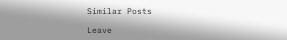Similar Posts

Leave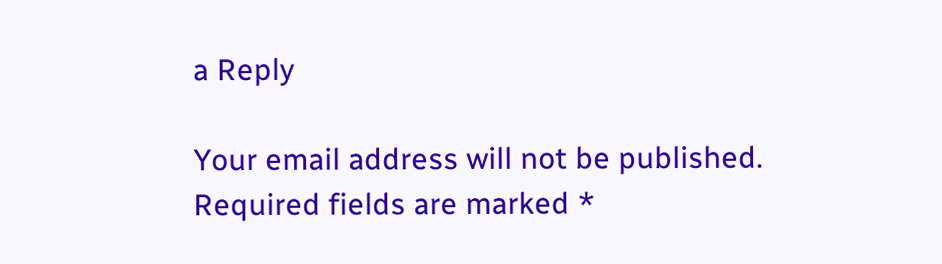a Reply

Your email address will not be published. Required fields are marked *